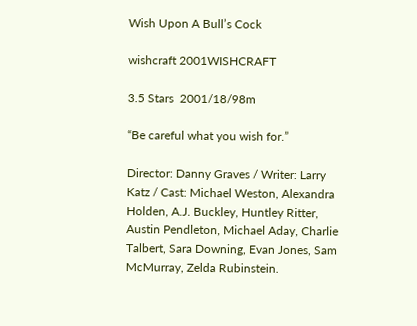Wish Upon A Bull’s Cock

wishcraft 2001WISHCRAFT

3.5 Stars  2001/18/98m

“Be careful what you wish for.”

Director: Danny Graves / Writer: Larry Katz / Cast: Michael Weston, Alexandra Holden, A.J. Buckley, Huntley Ritter, Austin Pendleton, Michael Aday, Charlie Talbert, Sara Downing, Evan Jones, Sam McMurray, Zelda Rubinstein.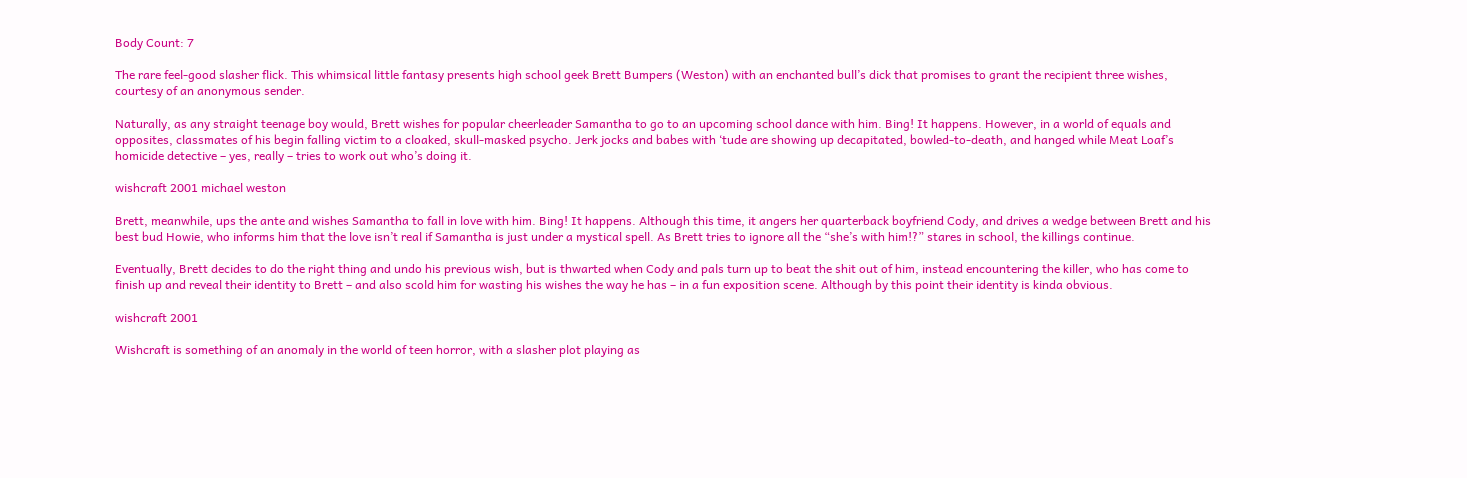Body Count: 7

The rare feel-good slasher flick. This whimsical little fantasy presents high school geek Brett Bumpers (Weston) with an enchanted bull’s dick that promises to grant the recipient three wishes, courtesy of an anonymous sender.

Naturally, as any straight teenage boy would, Brett wishes for popular cheerleader Samantha to go to an upcoming school dance with him. Bing! It happens. However, in a world of equals and opposites, classmates of his begin falling victim to a cloaked, skull-masked psycho. Jerk jocks and babes with ‘tude are showing up decapitated, bowled-to-death, and hanged while Meat Loaf’s homicide detective – yes, really – tries to work out who’s doing it.

wishcraft 2001 michael weston

Brett, meanwhile, ups the ante and wishes Samantha to fall in love with him. Bing! It happens. Although this time, it angers her quarterback boyfriend Cody, and drives a wedge between Brett and his best bud Howie, who informs him that the love isn’t real if Samantha is just under a mystical spell. As Brett tries to ignore all the “she’s with him!?” stares in school, the killings continue.

Eventually, Brett decides to do the right thing and undo his previous wish, but is thwarted when Cody and pals turn up to beat the shit out of him, instead encountering the killer, who has come to finish up and reveal their identity to Brett – and also scold him for wasting his wishes the way he has – in a fun exposition scene. Although by this point their identity is kinda obvious.

wishcraft 2001

Wishcraft is something of an anomaly in the world of teen horror, with a slasher plot playing as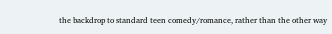the backdrop to standard teen comedy/romance, rather than the other way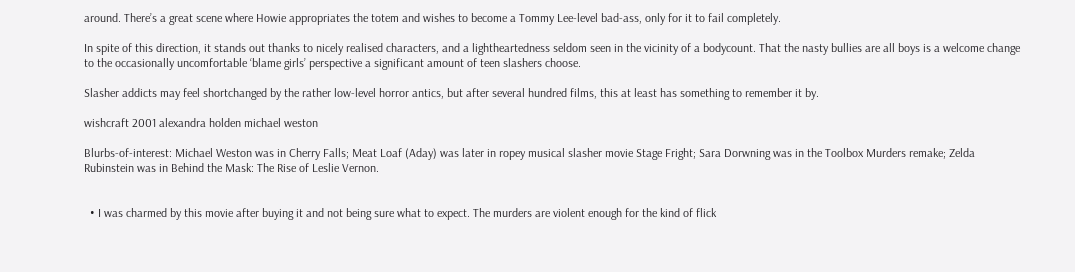around. There’s a great scene where Howie appropriates the totem and wishes to become a Tommy Lee-level bad-ass, only for it to fail completely.

In spite of this direction, it stands out thanks to nicely realised characters, and a lightheartedness seldom seen in the vicinity of a bodycount. That the nasty bullies are all boys is a welcome change to the occasionally uncomfortable ‘blame girls’ perspective a significant amount of teen slashers choose.

Slasher addicts may feel shortchanged by the rather low-level horror antics, but after several hundred films, this at least has something to remember it by.

wishcraft 2001 alexandra holden michael weston

Blurbs-of-interest: Michael Weston was in Cherry Falls; Meat Loaf (Aday) was later in ropey musical slasher movie Stage Fright; Sara Dorwning was in the Toolbox Murders remake; Zelda Rubinstein was in Behind the Mask: The Rise of Leslie Vernon.


  • I was charmed by this movie after buying it and not being sure what to expect. The murders are violent enough for the kind of flick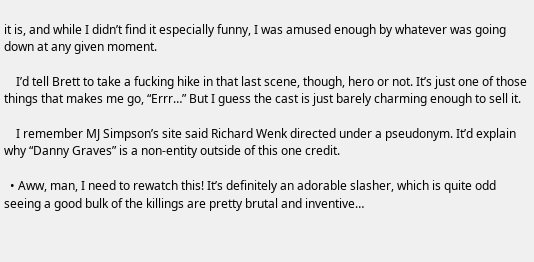it is, and while I didn’t find it especially funny, I was amused enough by whatever was going down at any given moment.

    I’d tell Brett to take a fucking hike in that last scene, though, hero or not. It’s just one of those things that makes me go, “Errr…” But I guess the cast is just barely charming enough to sell it.

    I remember MJ Simpson’s site said Richard Wenk directed under a pseudonym. It’d explain why “Danny Graves” is a non-entity outside of this one credit.

  • Aww, man, I need to rewatch this! It’s definitely an adorable slasher, which is quite odd seeing a good bulk of the killings are pretty brutal and inventive…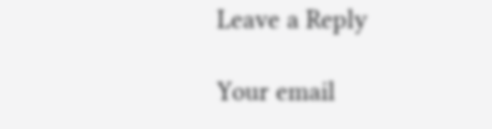Leave a Reply

Your email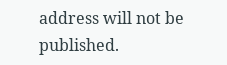address will not be published.